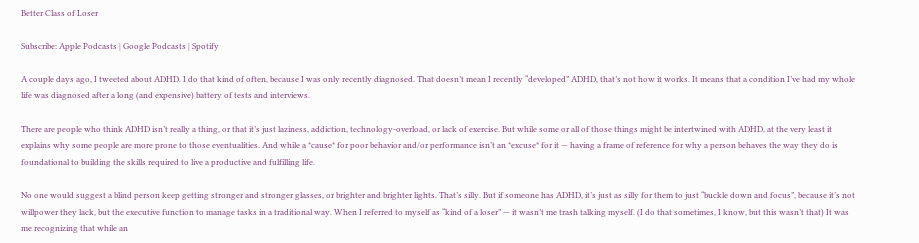Better Class of Loser

Subscribe: Apple Podcasts | Google Podcasts | Spotify

A couple days ago, I tweeted about ADHD. I do that kind of often, because I was only recently diagnosed. That doesn’t mean I recently “developed” ADHD, that’s not how it works. It means that a condition I’ve had my whole life was diagnosed after a long (and expensive) battery of tests and interviews.

There are people who think ADHD isn’t really a thing, or that it’s just laziness, addiction, technology-overload, or lack of exercise. But while some or all of those things might be intertwined with ADHD, at the very least it explains why some people are more prone to those eventualities. And while a *cause* for poor behavior and/or performance isn’t an *excuse* for it — having a frame of reference for why a person behaves the way they do is foundational to building the skills required to live a productive and fulfilling life.

No one would suggest a blind person keep getting stronger and stronger glasses, or brighter and brighter lights. That’s silly. But if someone has ADHD, it’s just as silly for them to just “buckle down and focus”, because it’s not willpower they lack, but the executive function to manage tasks in a traditional way. When I referred to myself as “kind of a loser” — it wasn’t me trash talking myself. (I do that sometimes, I know, but this wasn’t that) It was me recognizing that while an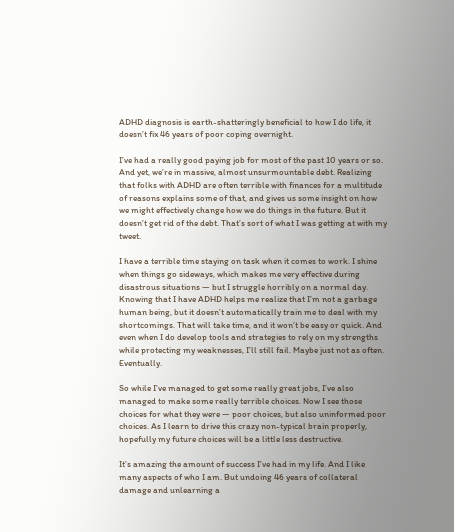ADHD diagnosis is earth-shatteringly beneficial to how I do life, it doesn’t fix 46 years of poor coping overnight.

I’ve had a really good paying job for most of the past 10 years or so. And yet, we’re in massive, almost unsurmountable debt. Realizing that folks with ADHD are often terrible with finances for a multitude of reasons explains some of that, and gives us some insight on how we might effectively change how we do things in the future. But it doesn’t get rid of the debt. That’s sort of what I was getting at with my tweet.

I have a terrible time staying on task when it comes to work. I shine when things go sideways, which makes me very effective during disastrous situations — but I struggle horribly on a normal day. Knowing that I have ADHD helps me realize that I’m not a garbage human being, but it doesn’t automatically train me to deal with my shortcomings. That will take time, and it won’t be easy or quick. And even when I do develop tools and strategies to rely on my strengths while protecting my weaknesses, I’ll still fail. Maybe just not as often. Eventually.

So while I’ve managed to get some really great jobs, I’ve also managed to make some really terrible choices. Now I see those choices for what they were — poor choices, but also uninformed poor choices. As I learn to drive this crazy non-typical brain properly, hopefully my future choices will be a little less destructive.

It’s amazing the amount of success I’ve had in my life. And I like many aspects of who I am. But undoing 46 years of collateral damage and unlearning a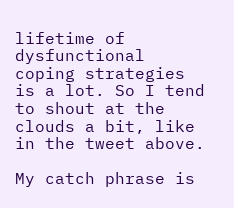lifetime of dysfunctional coping strategies is a lot. So I tend to shout at the clouds a bit, like in the tweet above.

My catch phrase is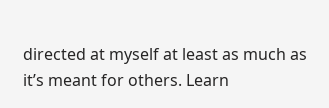directed at myself at least as much as it’s meant for others. Learn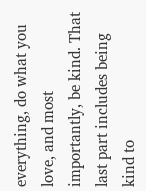everything, do what you love, and most importantly, be kind. That last part includes being kind to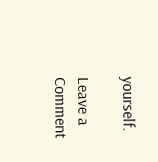yourself.

Leave a Comment